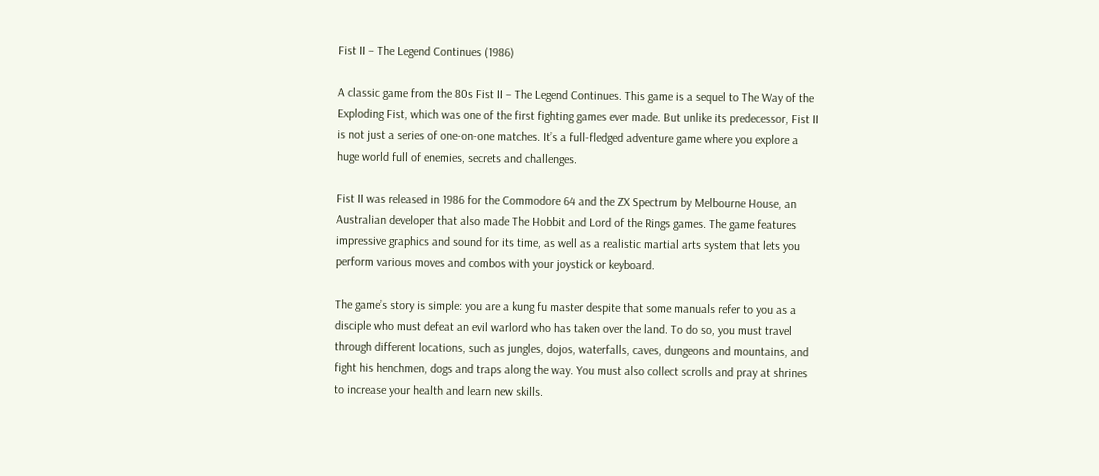Fist II – The Legend Continues (1986)

A classic game from the 80s Fist II – The Legend Continues. This game is a sequel to The Way of the Exploding Fist, which was one of the first fighting games ever made. But unlike its predecessor, Fist II is not just a series of one-on-one matches. It’s a full-fledged adventure game where you explore a huge world full of enemies, secrets and challenges.

Fist II was released in 1986 for the Commodore 64 and the ZX Spectrum by Melbourne House, an Australian developer that also made The Hobbit and Lord of the Rings games. The game features impressive graphics and sound for its time, as well as a realistic martial arts system that lets you perform various moves and combos with your joystick or keyboard.

The game’s story is simple: you are a kung fu master despite that some manuals refer to you as a disciple who must defeat an evil warlord who has taken over the land. To do so, you must travel through different locations, such as jungles, dojos, waterfalls, caves, dungeons and mountains, and fight his henchmen, dogs and traps along the way. You must also collect scrolls and pray at shrines to increase your health and learn new skills.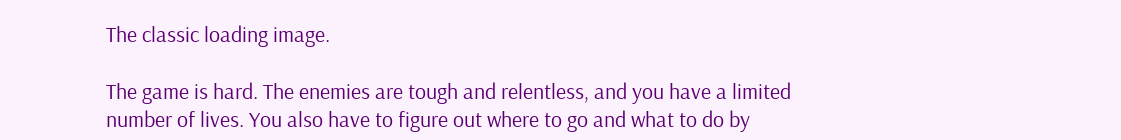The classic loading image.

The game is hard. The enemies are tough and relentless, and you have a limited number of lives. You also have to figure out where to go and what to do by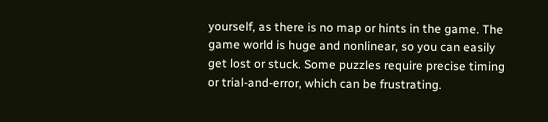yourself, as there is no map or hints in the game. The game world is huge and nonlinear, so you can easily get lost or stuck. Some puzzles require precise timing or trial-and-error, which can be frustrating.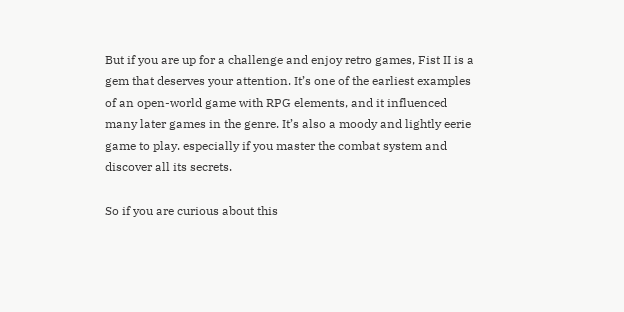But if you are up for a challenge and enjoy retro games, Fist II is a gem that deserves your attention. It’s one of the earliest examples of an open-world game with RPG elements, and it influenced many later games in the genre. It’s also a moody and lightly eerie game to play. especially if you master the combat system and discover all its secrets.

So if you are curious about this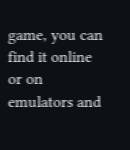game, you can find it online or on emulators and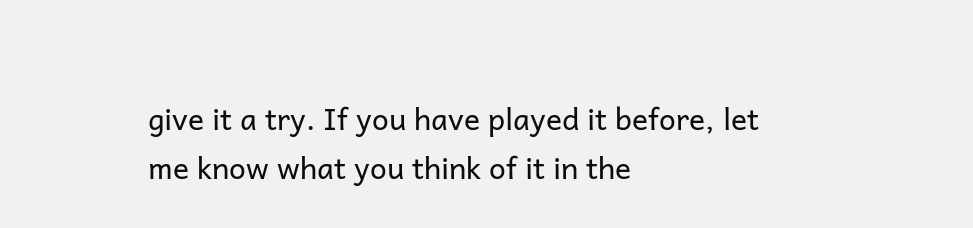give it a try. If you have played it before, let me know what you think of it in the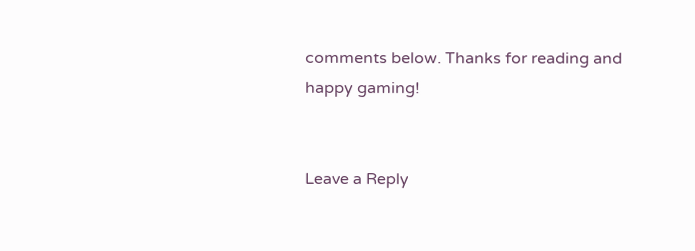comments below. Thanks for reading and happy gaming!


Leave a Reply